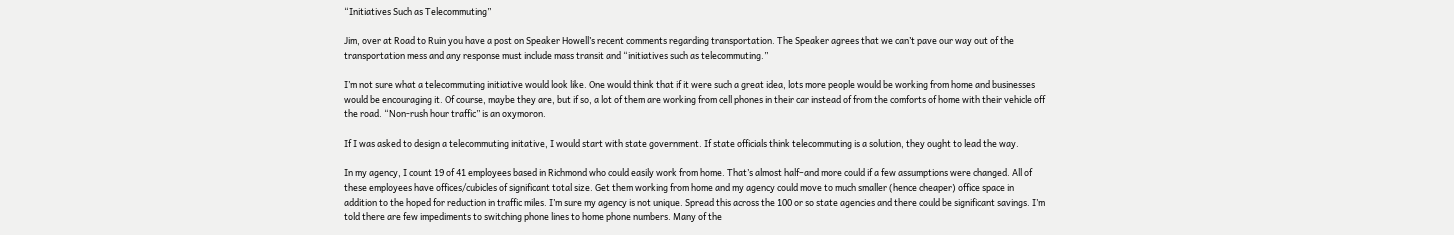“Initiatives Such as Telecommuting”

Jim, over at Road to Ruin you have a post on Speaker Howell’s recent comments regarding transportation. The Speaker agrees that we can’t pave our way out of the transportation mess and any response must include mass transit and “initiatives such as telecommuting.”

I’m not sure what a telecommuting initiative would look like. One would think that if it were such a great idea, lots more people would be working from home and businesses would be encouraging it. Of course, maybe they are, but if so, a lot of them are working from cell phones in their car instead of from the comforts of home with their vehicle off the road. “Non-rush hour traffic” is an oxymoron.

If I was asked to design a telecommuting initative, I would start with state government. If state officials think telecommuting is a solution, they ought to lead the way.

In my agency, I count 19 of 41 employees based in Richmond who could easily work from home. That’s almost half–and more could if a few assumptions were changed. All of these employees have offices/cubicles of significant total size. Get them working from home and my agency could move to much smaller (hence cheaper) office space in addition to the hoped for reduction in traffic miles. I’m sure my agency is not unique. Spread this across the 100 or so state agencies and there could be significant savings. I’m told there are few impediments to switching phone lines to home phone numbers. Many of the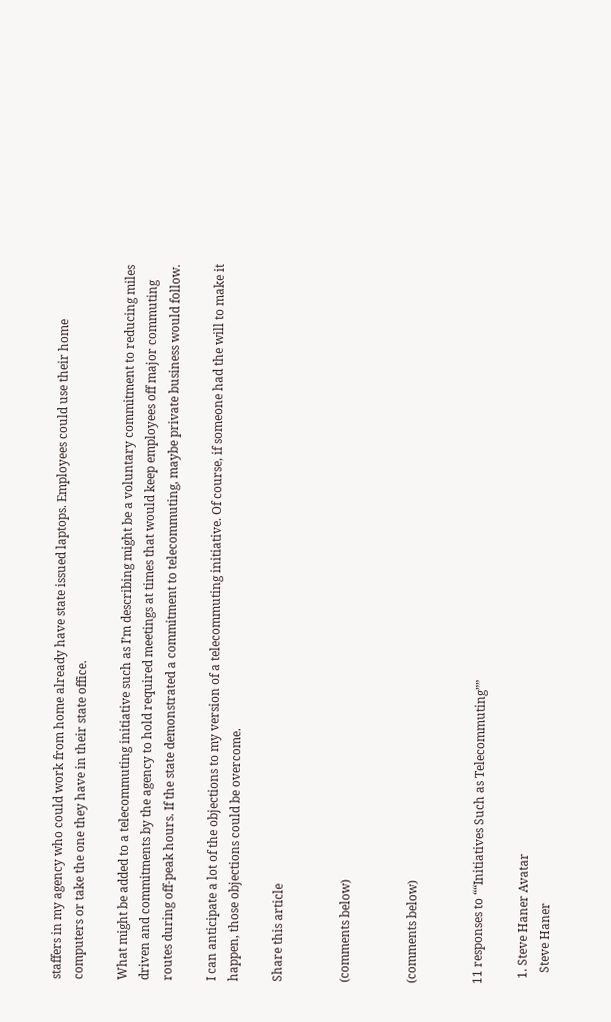staffers in my agency who could work from home already have state issued laptops. Employees could use their home computers or take the one they have in their state office.

What might be added to a telecommuting initiative such as I’m describing might be a voluntary commitment to reducing miles driven and commitments by the agency to hold required meetings at times that would keep employees off major commuting routes during off-peak hours. If the state demonstrated a commitment to telecommuting, maybe private business would follow.

I can anticipate a lot of the objections to my version of a telecommuting initiative. Of course, if someone had the will to make it happen, those objections could be overcome.

Share this article


(comments below)


(comments below)


11 responses to ““Initiatives Such as Telecommuting””

  1. Steve Haner Avatar
    Steve Haner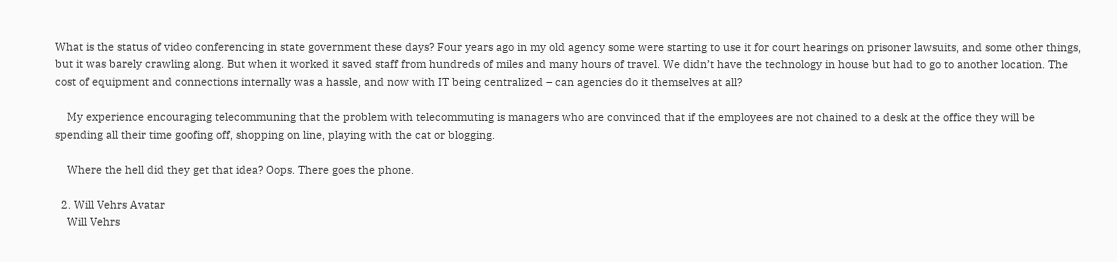What is the status of video conferencing in state government these days? Four years ago in my old agency some were starting to use it for court hearings on prisoner lawsuits, and some other things, but it was barely crawling along. But when it worked it saved staff from hundreds of miles and many hours of travel. We didn’t have the technology in house but had to go to another location. The cost of equipment and connections internally was a hassle, and now with IT being centralized – can agencies do it themselves at all?

    My experience encouraging telecommuning that the problem with telecommuting is managers who are convinced that if the employees are not chained to a desk at the office they will be spending all their time goofing off, shopping on line, playing with the cat or blogging.

    Where the hell did they get that idea? Oops. There goes the phone.

  2. Will Vehrs Avatar
    Will Vehrs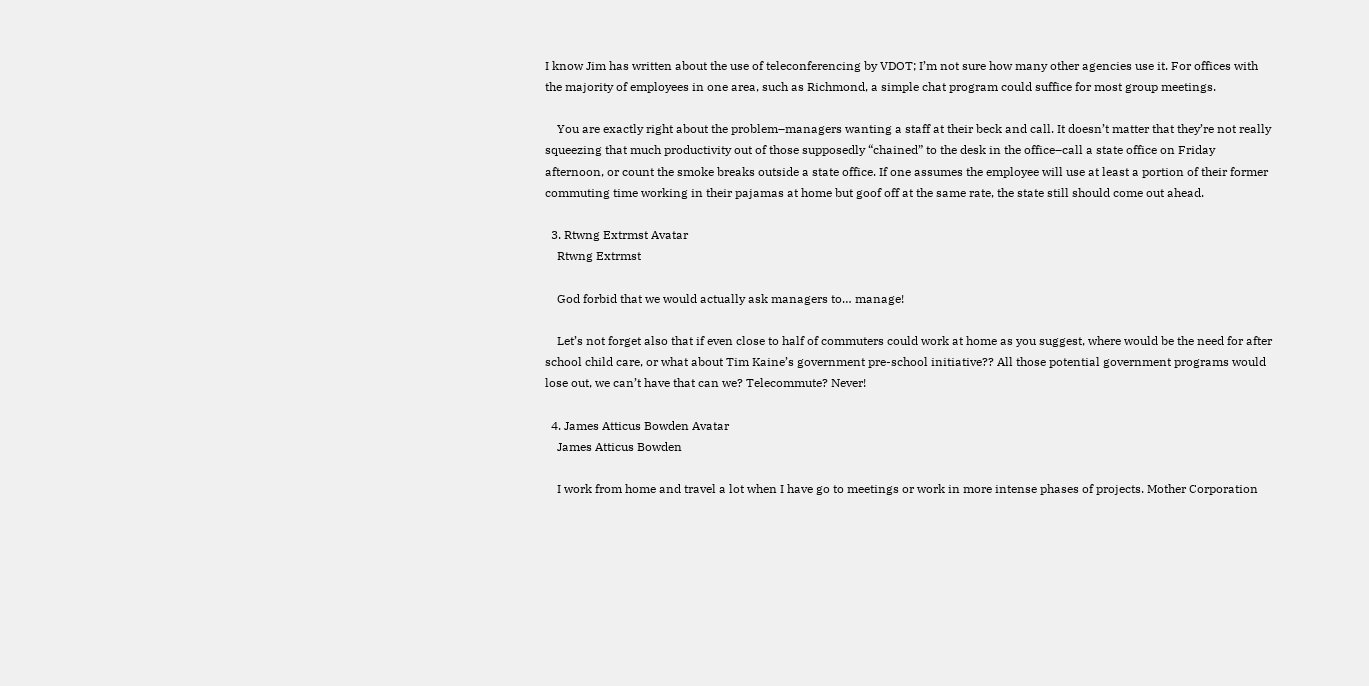I know Jim has written about the use of teleconferencing by VDOT; I’m not sure how many other agencies use it. For offices with the majority of employees in one area, such as Richmond, a simple chat program could suffice for most group meetings.

    You are exactly right about the problem–managers wanting a staff at their beck and call. It doesn’t matter that they’re not really squeezing that much productivity out of those supposedly “chained” to the desk in the office–call a state office on Friday afternoon, or count the smoke breaks outside a state office. If one assumes the employee will use at least a portion of their former commuting time working in their pajamas at home but goof off at the same rate, the state still should come out ahead.

  3. Rtwng Extrmst Avatar
    Rtwng Extrmst

    God forbid that we would actually ask managers to… manage!

    Let’s not forget also that if even close to half of commuters could work at home as you suggest, where would be the need for after school child care, or what about Tim Kaine’s government pre-school initiative?? All those potential government programs would lose out, we can’t have that can we? Telecommute? Never!

  4. James Atticus Bowden Avatar
    James Atticus Bowden

    I work from home and travel a lot when I have go to meetings or work in more intense phases of projects. Mother Corporation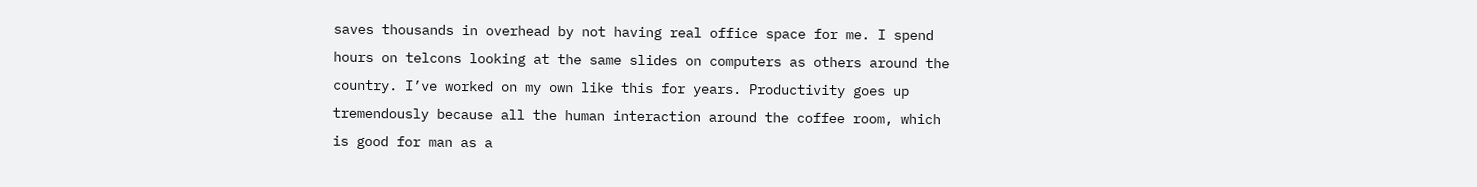saves thousands in overhead by not having real office space for me. I spend hours on telcons looking at the same slides on computers as others around the country. I’ve worked on my own like this for years. Productivity goes up tremendously because all the human interaction around the coffee room, which is good for man as a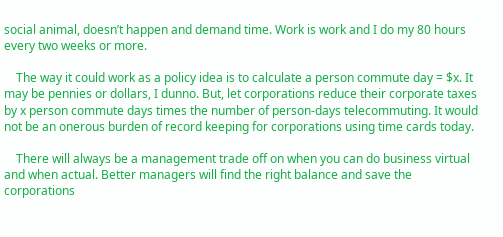social animal, doesn’t happen and demand time. Work is work and I do my 80 hours every two weeks or more.

    The way it could work as a policy idea is to calculate a person commute day = $x. It may be pennies or dollars, I dunno. But, let corporations reduce their corporate taxes by x person commute days times the number of person-days telecommuting. It would not be an onerous burden of record keeping for corporations using time cards today.

    There will always be a management trade off on when you can do business virtual and when actual. Better managers will find the right balance and save the corporations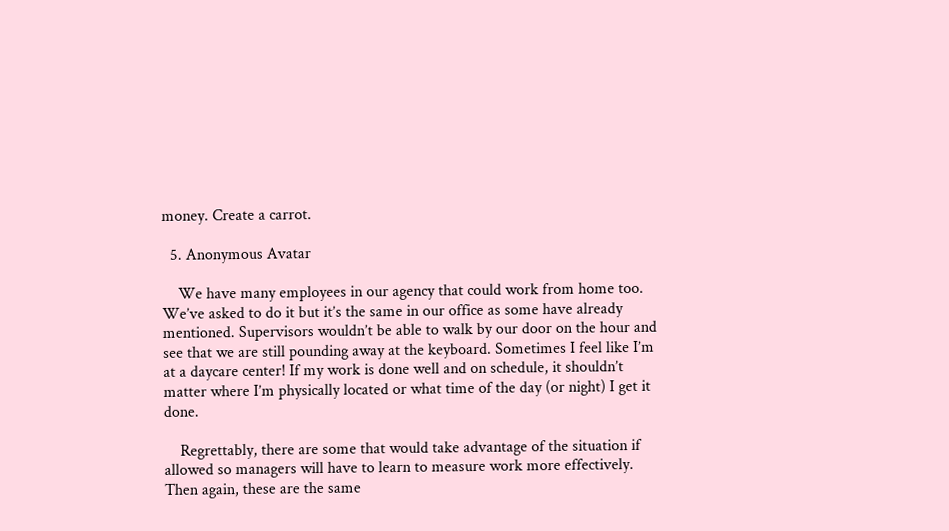money. Create a carrot.

  5. Anonymous Avatar

    We have many employees in our agency that could work from home too. We’ve asked to do it but it’s the same in our office as some have already mentioned. Supervisors wouldn’t be able to walk by our door on the hour and see that we are still pounding away at the keyboard. Sometimes I feel like I’m at a daycare center! If my work is done well and on schedule, it shouldn’t matter where I’m physically located or what time of the day (or night) I get it done.

    Regrettably, there are some that would take advantage of the situation if allowed so managers will have to learn to measure work more effectively. Then again, these are the same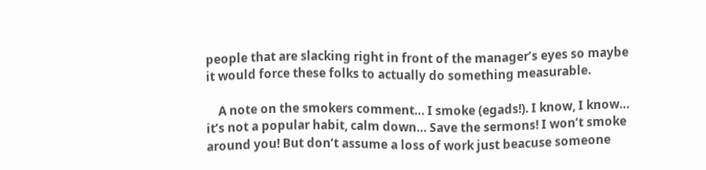people that are slacking right in front of the manager’s eyes so maybe it would force these folks to actually do something measurable.

    A note on the smokers comment… I smoke (egads!). I know, I know… it’s not a popular habit, calm down… Save the sermons! I won’t smoke around you! But don’t assume a loss of work just beacuse someone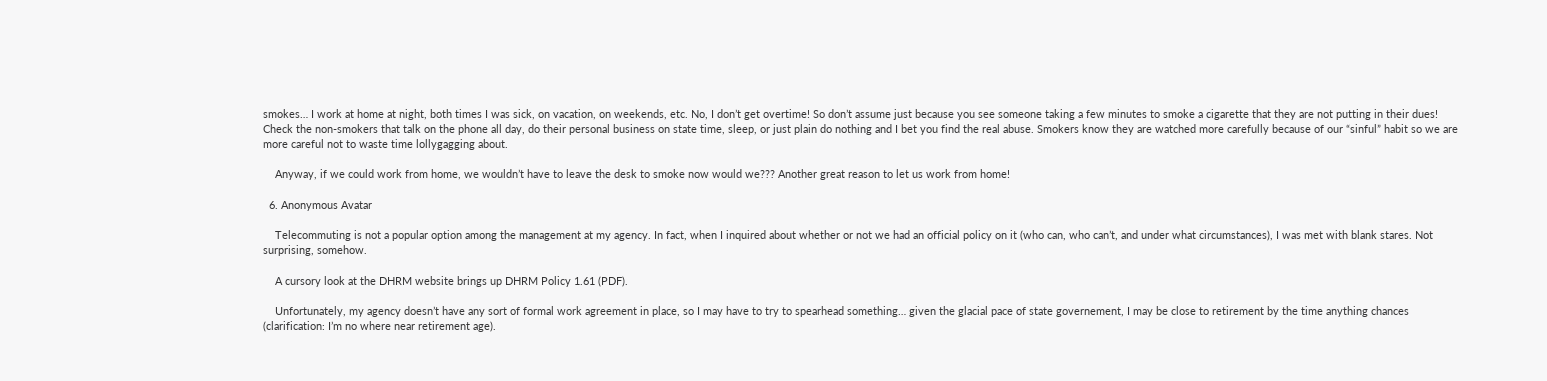smokes… I work at home at night, both times I was sick, on vacation, on weekends, etc. No, I don’t get overtime! So don’t assume just because you see someone taking a few minutes to smoke a cigarette that they are not putting in their dues! Check the non-smokers that talk on the phone all day, do their personal business on state time, sleep, or just plain do nothing and I bet you find the real abuse. Smokers know they are watched more carefully because of our “sinful” habit so we are more careful not to waste time lollygagging about.

    Anyway, if we could work from home, we wouldn’t have to leave the desk to smoke now would we??? Another great reason to let us work from home!

  6. Anonymous Avatar

    Telecommuting is not a popular option among the management at my agency. In fact, when I inquired about whether or not we had an official policy on it (who can, who can’t, and under what circumstances), I was met with blank stares. Not surprising, somehow.

    A cursory look at the DHRM website brings up DHRM Policy 1.61 (PDF).

    Unfortunately, my agency doesn’t have any sort of formal work agreement in place, so I may have to try to spearhead something… given the glacial pace of state governement, I may be close to retirement by the time anything chances (clarification: I’m no where near retirement age).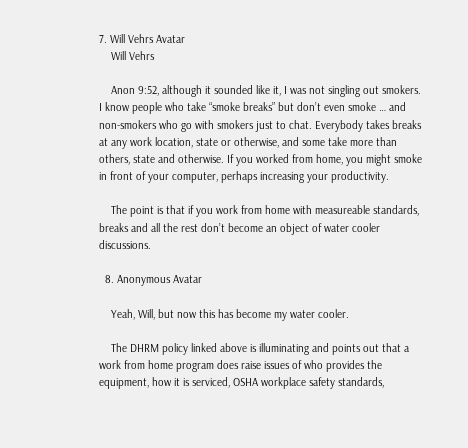7. Will Vehrs Avatar
    Will Vehrs

    Anon 9:52, although it sounded like it, I was not singling out smokers. I know people who take “smoke breaks” but don’t even smoke … and non-smokers who go with smokers just to chat. Everybody takes breaks at any work location, state or otherwise, and some take more than others, state and otherwise. If you worked from home, you might smoke in front of your computer, perhaps increasing your productivity.

    The point is that if you work from home with measureable standards, breaks and all the rest don’t become an object of water cooler discussions.

  8. Anonymous Avatar

    Yeah, Will, but now this has become my water cooler.

    The DHRM policy linked above is illuminating and points out that a work from home program does raise issues of who provides the equipment, how it is serviced, OSHA workplace safety standards,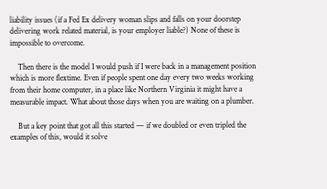liability issues (if a Fed Ex delivery woman slips and falls on your doorstep delivering work related material, is your employer liable?) None of these is impossible to overcome.

    Then there is the model I would push if I were back in a management position which is more flextime. Even if people spent one day every two weeks working from their home computer, in a place like Northern Virginia it might have a measurable impact. What about those days when you are waiting on a plumber.

    But a key point that got all this started — if we doubled or even tripled the examples of this, would it solve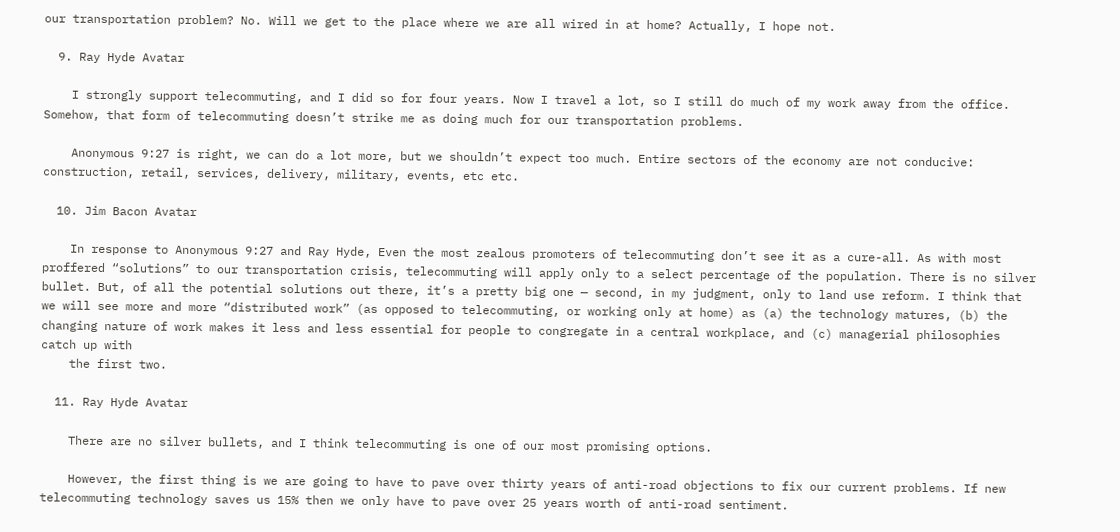our transportation problem? No. Will we get to the place where we are all wired in at home? Actually, I hope not.

  9. Ray Hyde Avatar

    I strongly support telecommuting, and I did so for four years. Now I travel a lot, so I still do much of my work away from the office. Somehow, that form of telecommuting doesn’t strike me as doing much for our transportation problems.

    Anonymous 9:27 is right, we can do a lot more, but we shouldn’t expect too much. Entire sectors of the economy are not conducive: construction, retail, services, delivery, military, events, etc etc.

  10. Jim Bacon Avatar

    In response to Anonymous 9:27 and Ray Hyde, Even the most zealous promoters of telecommuting don’t see it as a cure-all. As with most proffered “solutions” to our transportation crisis, telecommuting will apply only to a select percentage of the population. There is no silver bullet. But, of all the potential solutions out there, it’s a pretty big one — second, in my judgment, only to land use reform. I think that we will see more and more “distributed work” (as opposed to telecommuting, or working only at home) as (a) the technology matures, (b) the changing nature of work makes it less and less essential for people to congregate in a central workplace, and (c) managerial philosophies catch up with
    the first two.

  11. Ray Hyde Avatar

    There are no silver bullets, and I think telecommuting is one of our most promising options.

    However, the first thing is we are going to have to pave over thirty years of anti-road objections to fix our current problems. If new telecommuting technology saves us 15% then we only have to pave over 25 years worth of anti-road sentiment.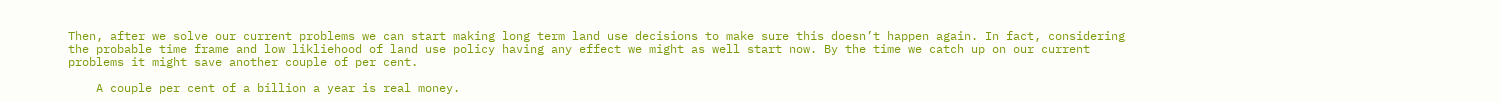Then, after we solve our current problems we can start making long term land use decisions to make sure this doesn’t happen again. In fact, considering the probable time frame and low likliehood of land use policy having any effect we might as well start now. By the time we catch up on our current problems it might save another couple of per cent.

    A couple per cent of a billion a year is real money.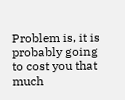Problem is, it is probably going to cost you that much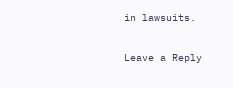in lawsuits.

Leave a Reply